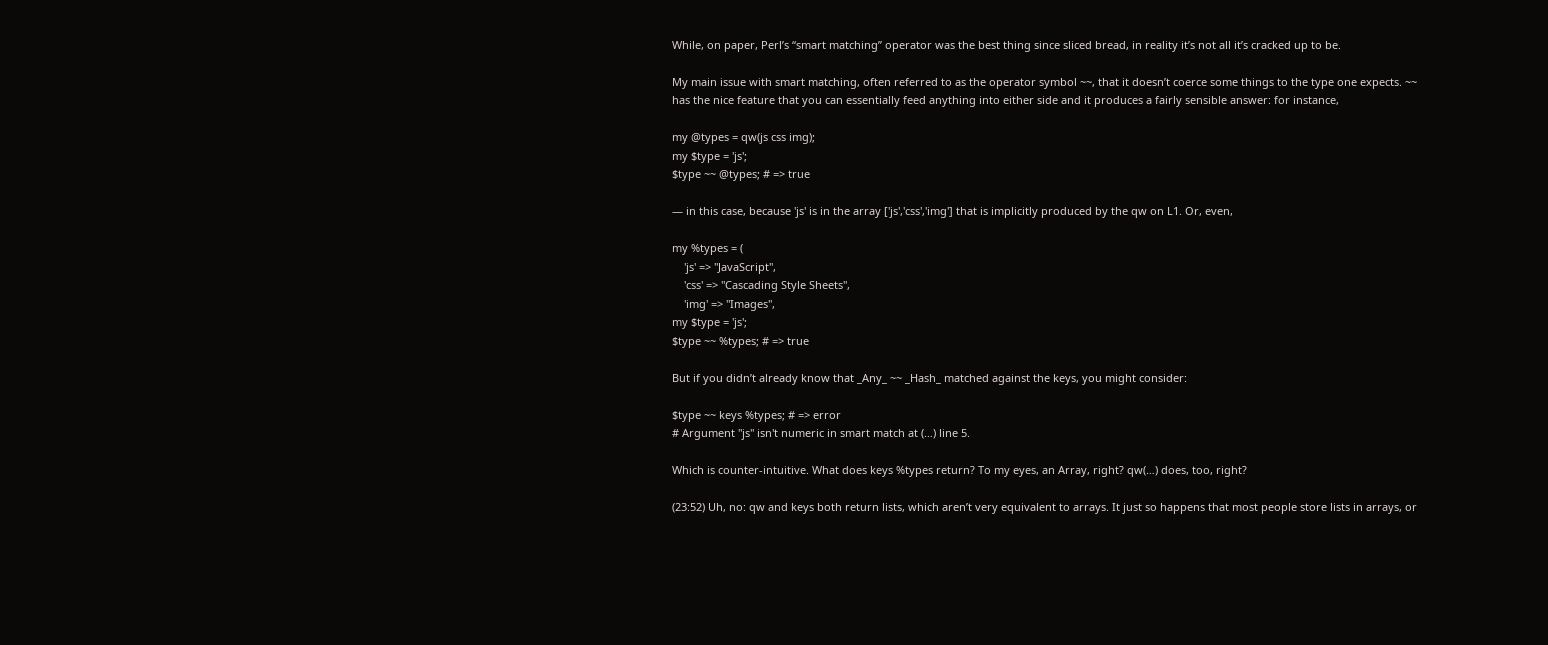While, on paper, Perl’s “smart matching” operator was the best thing since sliced bread, in reality it’s not all it’s cracked up to be.

My main issue with smart matching, often referred to as the operator symbol ~~, that it doesn’t coerce some things to the type one expects. ~~ has the nice feature that you can essentially feed anything into either side and it produces a fairly sensible answer: for instance,

my @types = qw(js css img);
my $type = 'js';
$type ~~ @types; # => true

— in this case, because 'js' is in the array ['js','css','img'] that is implicitly produced by the qw on L1. Or, even,

my %types = (
    'js' => "JavaScript",
    'css' => "Cascading Style Sheets",
    'img' => "Images",
my $type = 'js';
$type ~~ %types; # => true

But if you didn’t already know that _Any_ ~~ _Hash_ matched against the keys, you might consider:

$type ~~ keys %types; # => error
# Argument "js" isn't numeric in smart match at (…) line 5.

Which is counter-intuitive. What does keys %types return? To my eyes, an Array, right? qw(…) does, too, right?

(23:52) Uh, no: qw and keys both return lists, which aren’t very equivalent to arrays. It just so happens that most people store lists in arrays, or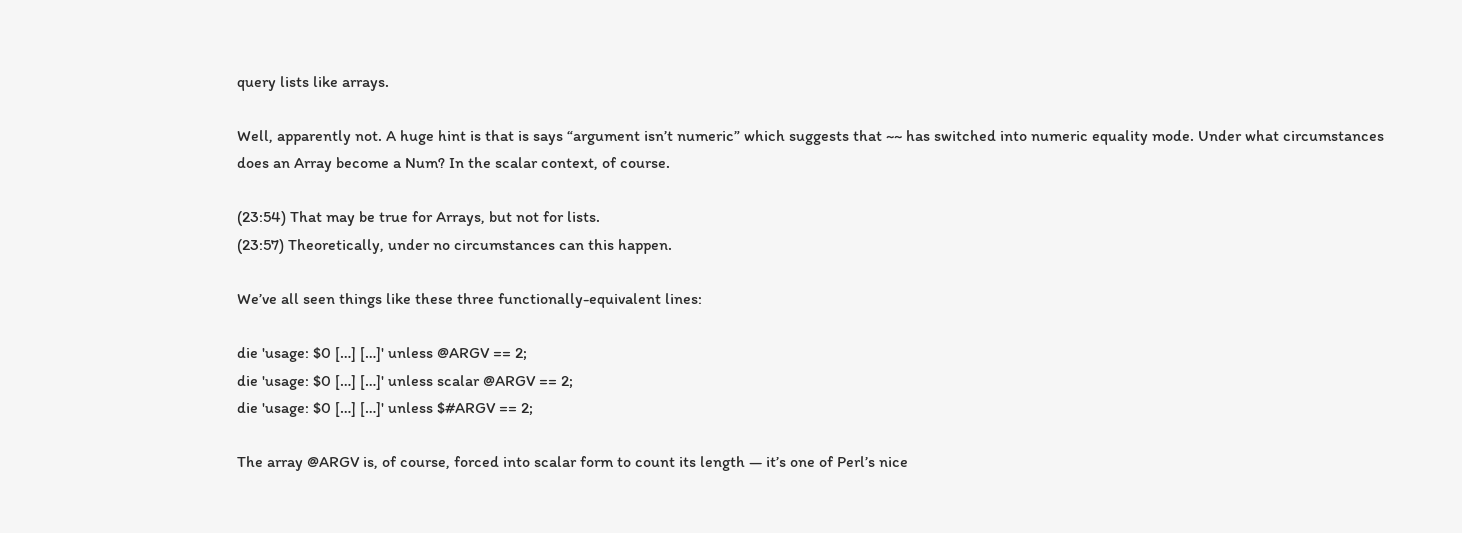query lists like arrays.

Well, apparently not. A huge hint is that is says “argument isn’t numeric” which suggests that ~~ has switched into numeric equality mode. Under what circumstances does an Array become a Num? In the scalar context, of course.

(23:54) That may be true for Arrays, but not for lists.
(23:57) Theoretically, under no circumstances can this happen.

We’ve all seen things like these three functionally-equivalent lines:

die 'usage: $0 […] […]' unless @ARGV == 2;
die 'usage: $0 […] […]' unless scalar @ARGV == 2;
die 'usage: $0 […] […]' unless $#ARGV == 2;

The array @ARGV is, of course, forced into scalar form to count its length — it’s one of Perl’s nice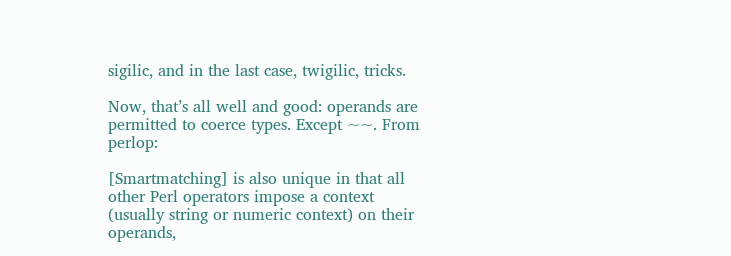sigilic, and in the last case, twigilic, tricks.

Now, that’s all well and good: operands are permitted to coerce types. Except ~~. From perlop:

[Smartmatching] is also unique in that all other Perl operators impose a context (usually string or numeric context) on their operands,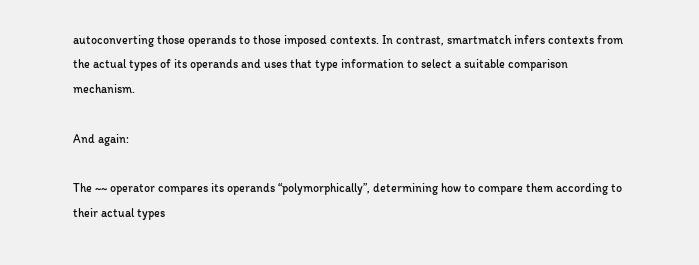autoconverting those operands to those imposed contexts. In contrast, smartmatch infers contexts from the actual types of its operands and uses that type information to select a suitable comparison mechanism.

And again:

The ~~ operator compares its operands “polymorphically”, determining how to compare them according to their actual types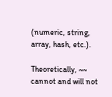(numeric, string, array, hash, etc.).

Theoretically, ~~ cannot and will not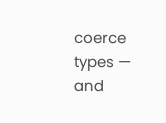coerce types — and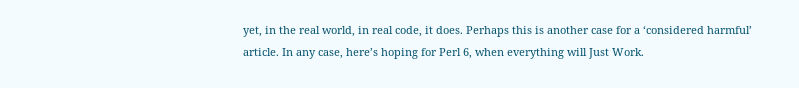yet, in the real world, in real code, it does. Perhaps this is another case for a ‘considered harmful’ article. In any case, here’s hoping for Perl 6, when everything will Just Work.